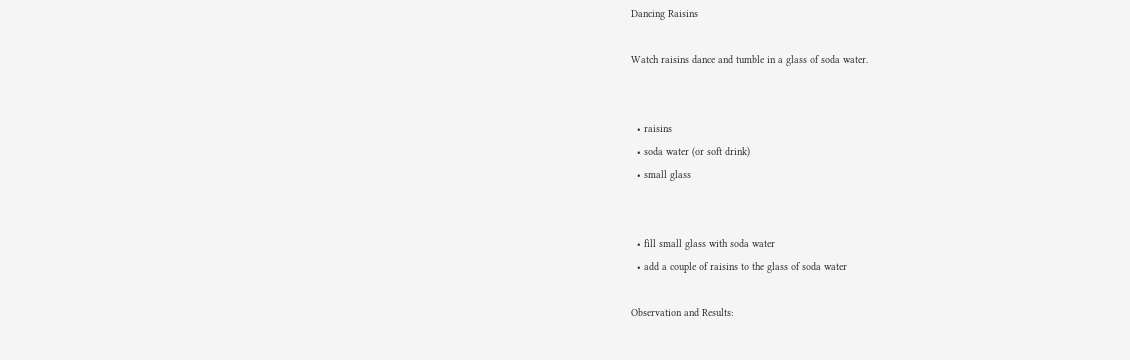Dancing Raisins

Watch raisins dance and tumble in a glass of soda water.


  • raisins
  • soda water (or soft drink)
  • small glass


  • fill small glass with soda water
  • add a couple of raisins to the glass of soda water

Observation and Results: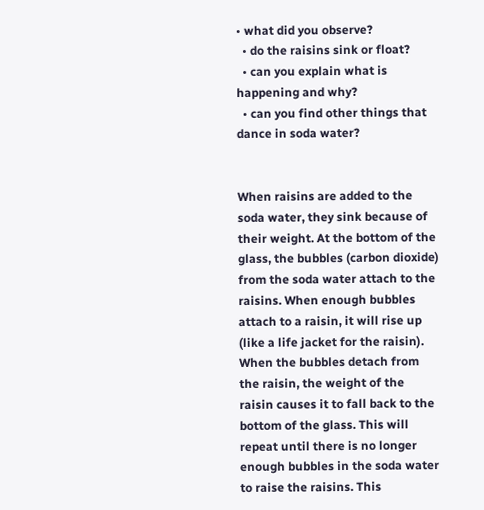• what did you observe?
  • do the raisins sink or float?
  • can you explain what is happening and why?
  • can you find other things that dance in soda water?


When raisins are added to the soda water, they sink because of their weight. At the bottom of the glass, the bubbles (carbon dioxide) from the soda water attach to the raisins. When enough bubbles attach to a raisin, it will rise up (like a life jacket for the raisin). When the bubbles detach from the raisin, the weight of the raisin causes it to fall back to the bottom of the glass. This will repeat until there is no longer enough bubbles in the soda water to raise the raisins. This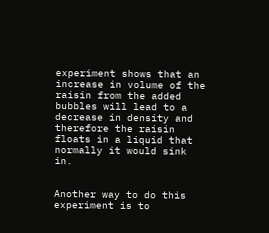experiment shows that an increase in volume of the raisin from the added bubbles will lead to a decrease in density and therefore the raisin floats in a liquid that normally it would sink in.


Another way to do this experiment is to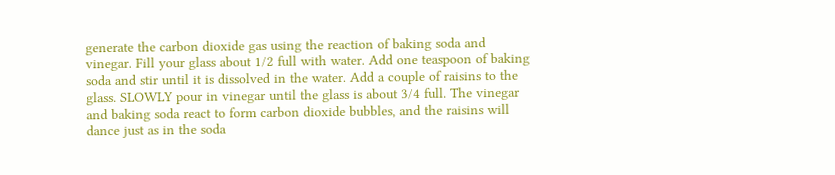generate the carbon dioxide gas using the reaction of baking soda and vinegar. Fill your glass about 1/2 full with water. Add one teaspoon of baking soda and stir until it is dissolved in the water. Add a couple of raisins to the glass. SLOWLY pour in vinegar until the glass is about 3/4 full. The vinegar and baking soda react to form carbon dioxide bubbles, and the raisins will dance just as in the soda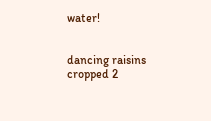water!


dancing raisins cropped 2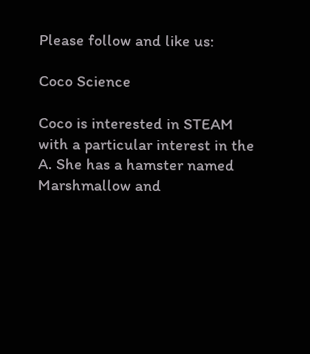Please follow and like us:

Coco Science

Coco is interested in STEAM with a particular interest in the A. She has a hamster named Marshmallow and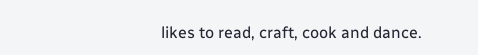likes to read, craft, cook and dance.